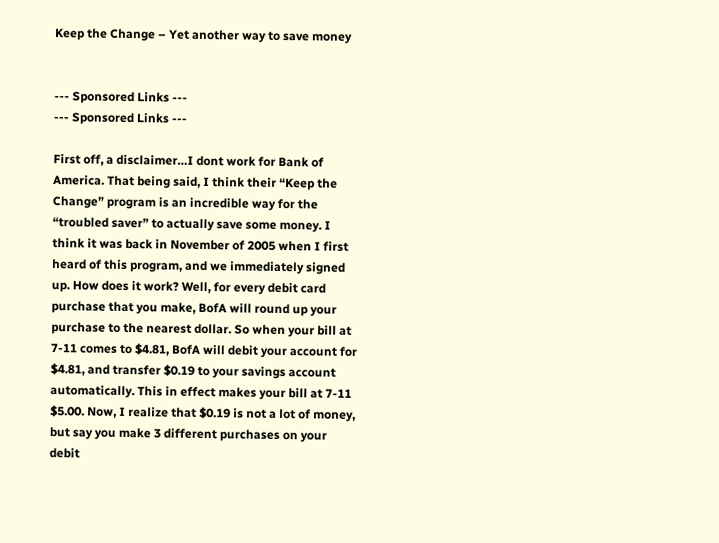Keep the Change – Yet another way to save money


--- Sponsored Links ---
--- Sponsored Links ---

First off, a disclaimer…I dont work for Bank of America. That being said, I think their “Keep the Change” program is an incredible way for the “troubled saver” to actually save some money. I think it was back in November of 2005 when I first heard of this program, and we immediately signed up. How does it work? Well, for every debit card purchase that you make, BofA will round up your purchase to the nearest dollar. So when your bill at 7-11 comes to $4.81, BofA will debit your account for $4.81, and transfer $0.19 to your savings account automatically. This in effect makes your bill at 7-11 $5.00. Now, I realize that $0.19 is not a lot of money, but say you make 3 different purchases on your debit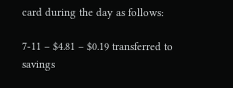card during the day as follows:

7-11 – $4.81 – $0.19 transferred to savings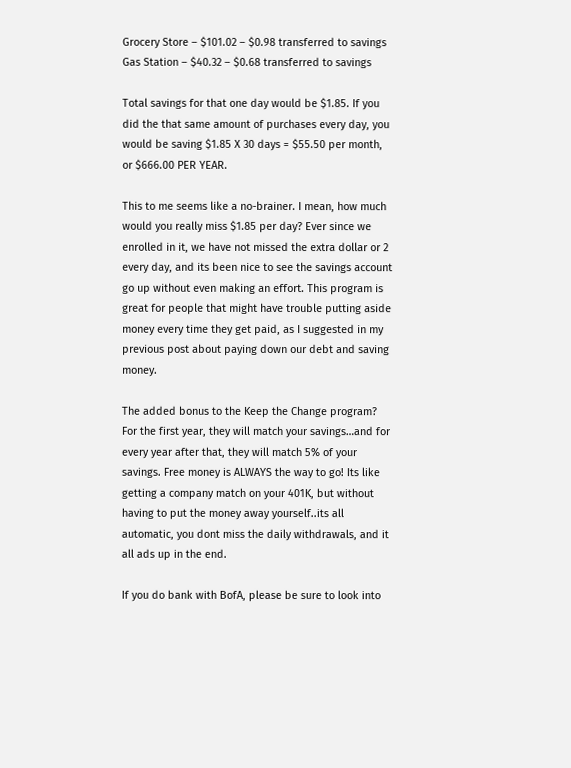Grocery Store – $101.02 – $0.98 transferred to savings
Gas Station – $40.32 – $0.68 transferred to savings

Total savings for that one day would be $1.85. If you did the that same amount of purchases every day, you would be saving $1.85 X 30 days = $55.50 per month, or $666.00 PER YEAR.

This to me seems like a no-brainer. I mean, how much would you really miss $1.85 per day? Ever since we enrolled in it, we have not missed the extra dollar or 2 every day, and its been nice to see the savings account go up without even making an effort. This program is great for people that might have trouble putting aside money every time they get paid, as I suggested in my previous post about paying down our debt and saving money.

The added bonus to the Keep the Change program? For the first year, they will match your savings…and for every year after that, they will match 5% of your savings. Free money is ALWAYS the way to go! Its like getting a company match on your 401K, but without having to put the money away yourself..its all automatic, you dont miss the daily withdrawals, and it all ads up in the end.

If you do bank with BofA, please be sure to look into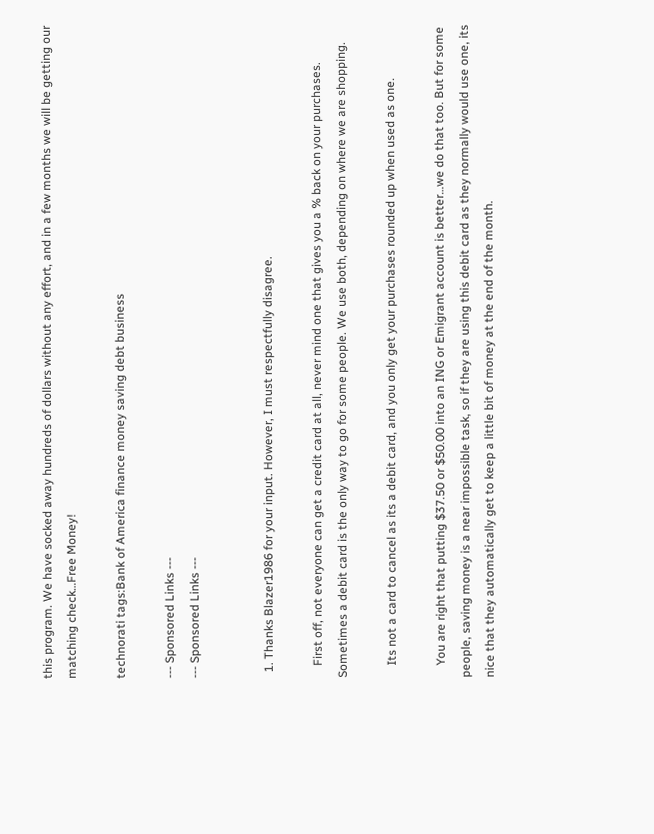this program. We have socked away hundreds of dollars without any effort, and in a few months we will be getting our matching check…Free Money!

technorati tags:Bank of America finance money saving debt business

--- Sponsored Links ---
--- Sponsored Links ---


  1. Thanks Blazer1986 for your input. However, I must respectfully disagree.

    First off, not everyone can get a credit card at all, never mind one that gives you a % back on your purchases. Sometimes a debit card is the only way to go for some people. We use both, depending on where we are shopping.

    Its not a card to cancel as its a debit card, and you only get your purchases rounded up when used as one.

    You are right that putting $37.50 or $50.00 into an ING or Emigrant account is better…we do that too. But for some people, saving money is a near impossible task, so if they are using this debit card as they normally would use one, its nice that they automatically get to keep a little bit of money at the end of the month.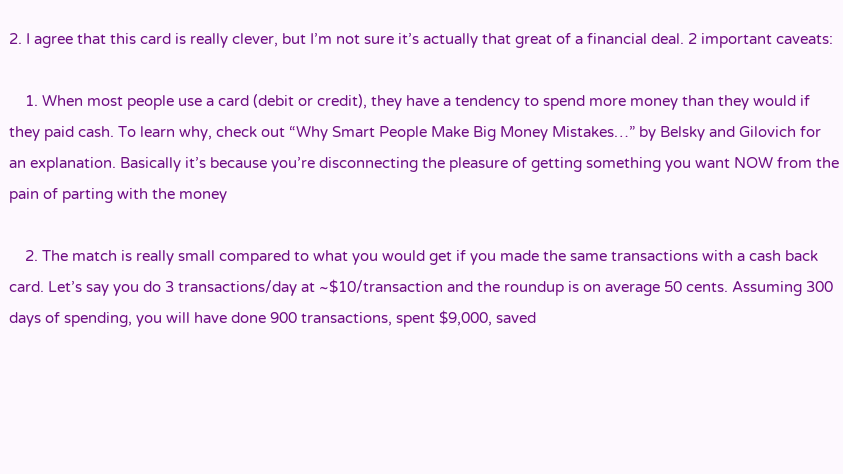2. I agree that this card is really clever, but I’m not sure it’s actually that great of a financial deal. 2 important caveats:

    1. When most people use a card (debit or credit), they have a tendency to spend more money than they would if they paid cash. To learn why, check out “Why Smart People Make Big Money Mistakes…” by Belsky and Gilovich for an explanation. Basically it’s because you’re disconnecting the pleasure of getting something you want NOW from the pain of parting with the money

    2. The match is really small compared to what you would get if you made the same transactions with a cash back card. Let’s say you do 3 transactions/day at ~$10/transaction and the roundup is on average 50 cents. Assuming 300 days of spending, you will have done 900 transactions, spent $9,000, saved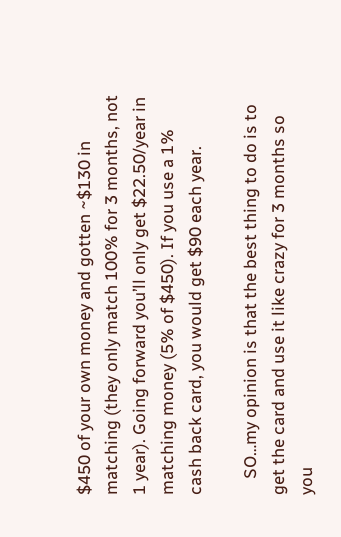$450 of your own money and gotten ~$130 in matching (they only match 100% for 3 months, not 1 year). Going forward you’ll only get $22.50/year in matching money (5% of $450). If you use a 1% cash back card, you would get $90 each year.

    SO…my opinion is that the best thing to do is to get the card and use it like crazy for 3 months so you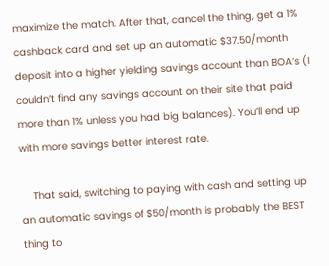maximize the match. After that, cancel the thing, get a 1% cashback card and set up an automatic $37.50/month deposit into a higher yielding savings account than BOA’s (I couldn’t find any savings account on their site that paid more than 1% unless you had big balances). You’ll end up with more savings better interest rate.

    That said, switching to paying with cash and setting up an automatic savings of $50/month is probably the BEST thing to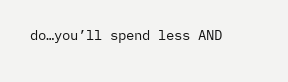do…you’ll spend less AND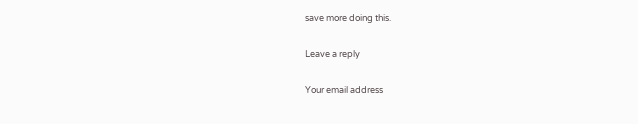save more doing this.

Leave a reply

Your email address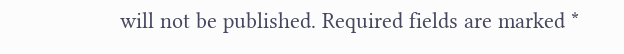will not be published. Required fields are marked *